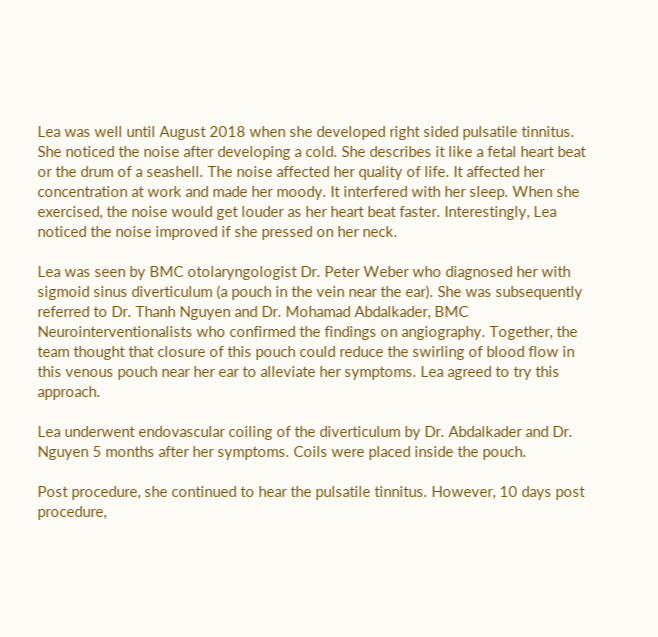Lea was well until August 2018 when she developed right sided pulsatile tinnitus. She noticed the noise after developing a cold. She describes it like a fetal heart beat or the drum of a seashell. The noise affected her quality of life. It affected her concentration at work and made her moody. It interfered with her sleep. When she exercised, the noise would get louder as her heart beat faster. Interestingly, Lea noticed the noise improved if she pressed on her neck.

Lea was seen by BMC otolaryngologist Dr. Peter Weber who diagnosed her with sigmoid sinus diverticulum (a pouch in the vein near the ear). She was subsequently referred to Dr. Thanh Nguyen and Dr. Mohamad Abdalkader, BMC Neurointerventionalists who confirmed the findings on angiography. Together, the team thought that closure of this pouch could reduce the swirling of blood flow in this venous pouch near her ear to alleviate her symptoms. Lea agreed to try this approach.

Lea underwent endovascular coiling of the diverticulum by Dr. Abdalkader and Dr. Nguyen 5 months after her symptoms. Coils were placed inside the pouch.

Post procedure, she continued to hear the pulsatile tinnitus. However, 10 days post procedure,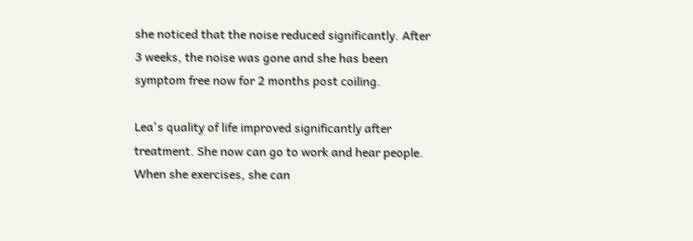she noticed that the noise reduced significantly. After 3 weeks, the noise was gone and she has been symptom free now for 2 months post coiling.

Lea's quality of life improved significantly after treatment. She now can go to work and hear people. When she exercises, she can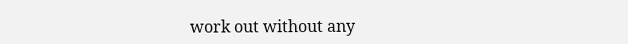work out without any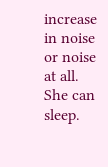increase in noise or noise at all.  She can sleep.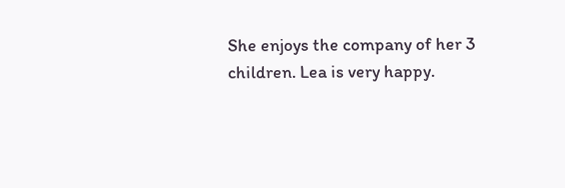She enjoys the company of her 3 children. Lea is very happy.